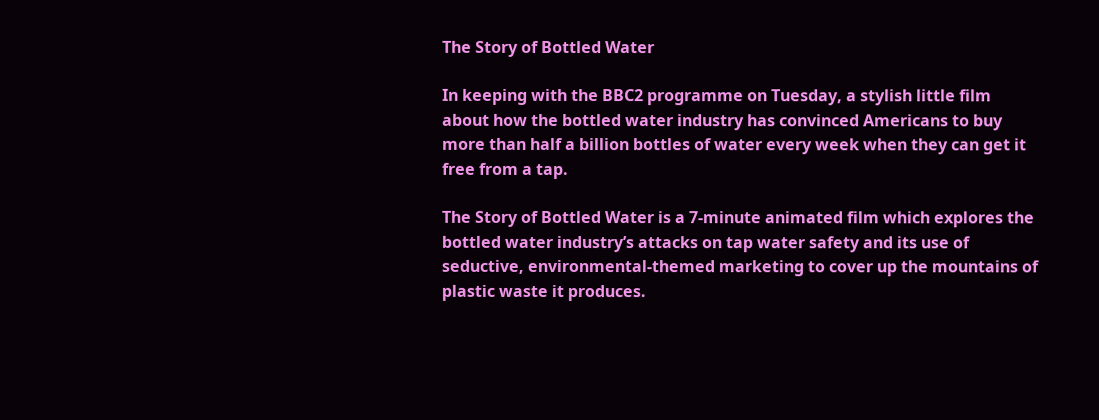The Story of Bottled Water

In keeping with the BBC2 programme on Tuesday, a stylish little film about how the bottled water industry has convinced Americans to buy more than half a billion bottles of water every week when they can get it free from a tap.

The Story of Bottled Water is a 7-minute animated film which explores the bottled water industry’s attacks on tap water safety and its use of seductive, environmental-themed marketing to cover up the mountains of plastic waste it produces.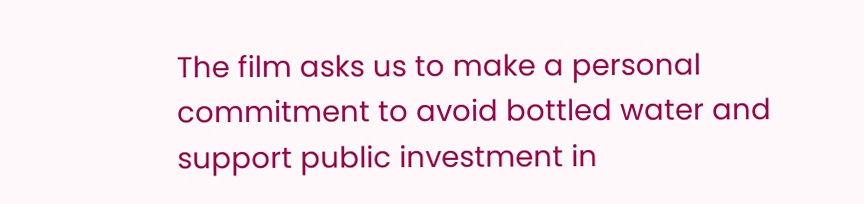The film asks us to make a personal commitment to avoid bottled water and support public investment in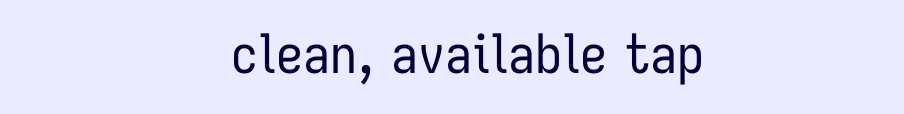clean, available tap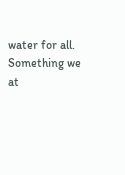water for all.  Something we at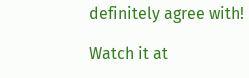definitely agree with!

Watch it at